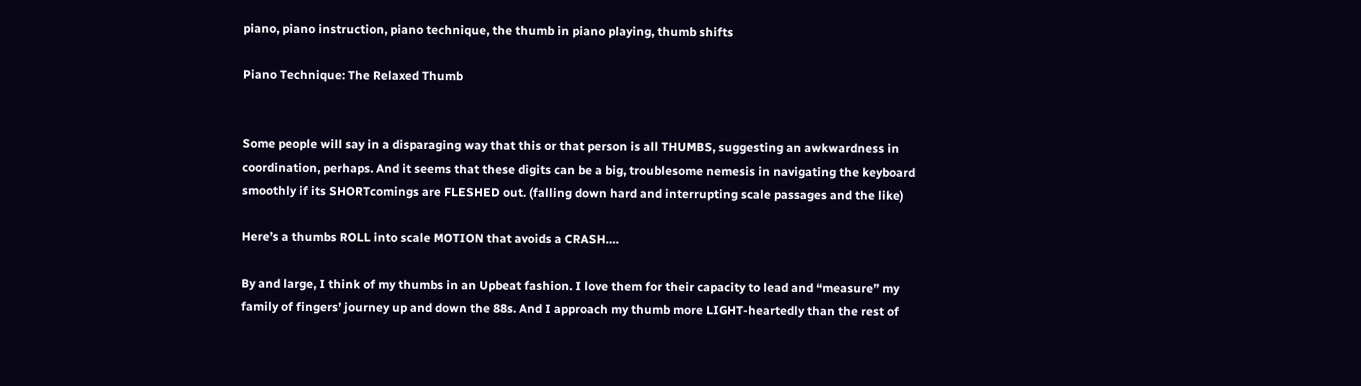piano, piano instruction, piano technique, the thumb in piano playing, thumb shifts

Piano Technique: The Relaxed Thumb


Some people will say in a disparaging way that this or that person is all THUMBS, suggesting an awkwardness in coordination, perhaps. And it seems that these digits can be a big, troublesome nemesis in navigating the keyboard smoothly if its SHORTcomings are FLESHED out. (falling down hard and interrupting scale passages and the like)

Here’s a thumbs ROLL into scale MOTION that avoids a CRASH….

By and large, I think of my thumbs in an Upbeat fashion. I love them for their capacity to lead and “measure” my family of fingers’ journey up and down the 88s. And I approach my thumb more LIGHT-heartedly than the rest of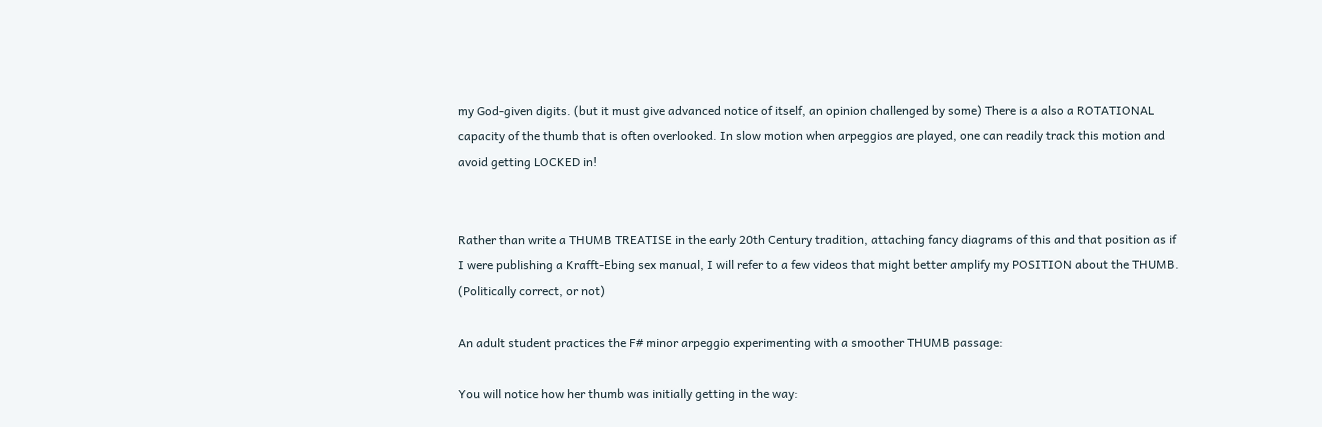my God-given digits. (but it must give advanced notice of itself, an opinion challenged by some) There is a also a ROTATIONAL capacity of the thumb that is often overlooked. In slow motion when arpeggios are played, one can readily track this motion and avoid getting LOCKED in!


Rather than write a THUMB TREATISE in the early 20th Century tradition, attaching fancy diagrams of this and that position as if I were publishing a Krafft-Ebing sex manual, I will refer to a few videos that might better amplify my POSITION about the THUMB. (Politically correct, or not)

An adult student practices the F# minor arpeggio experimenting with a smoother THUMB passage:

You will notice how her thumb was initially getting in the way: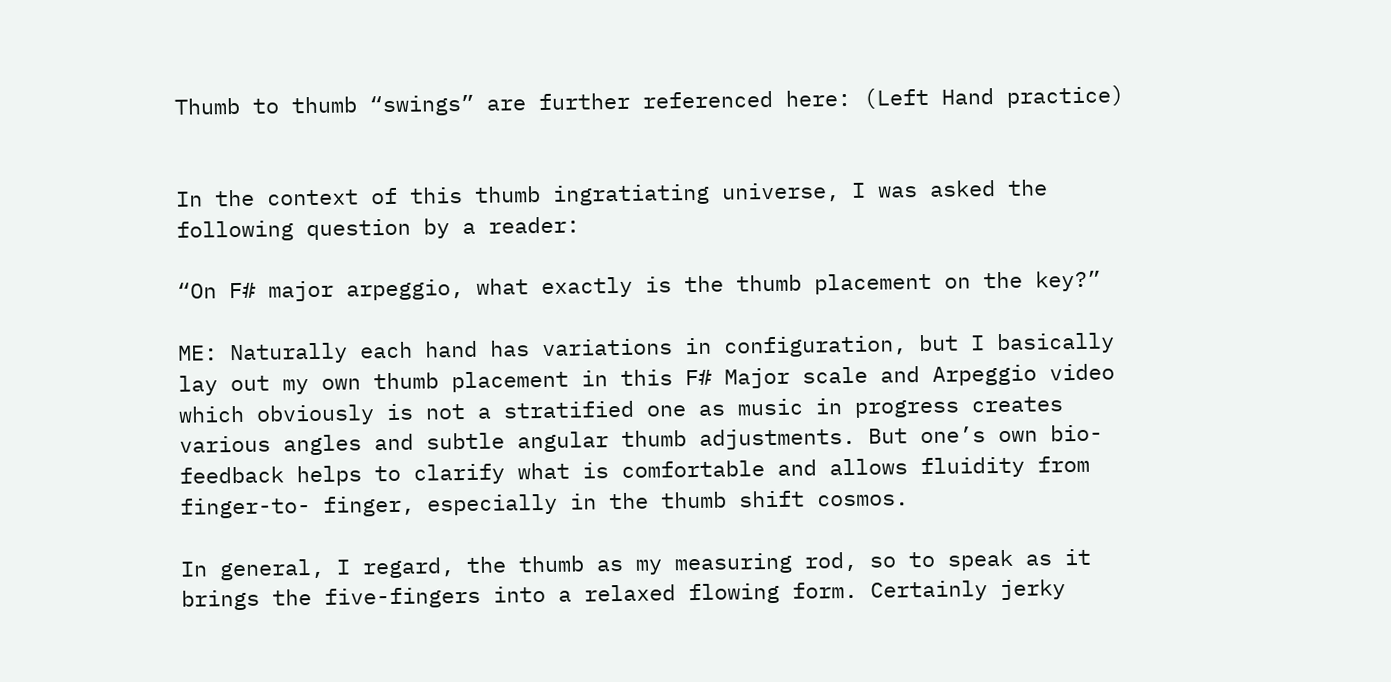Thumb to thumb “swings” are further referenced here: (Left Hand practice)


In the context of this thumb ingratiating universe, I was asked the following question by a reader:

“On F# major arpeggio, what exactly is the thumb placement on the key?”

ME: Naturally each hand has variations in configuration, but I basically lay out my own thumb placement in this F# Major scale and Arpeggio video which obviously is not a stratified one as music in progress creates various angles and subtle angular thumb adjustments. But one’s own bio-feedback helps to clarify what is comfortable and allows fluidity from finger-to- finger, especially in the thumb shift cosmos.

In general, I regard, the thumb as my measuring rod, so to speak as it brings the five-fingers into a relaxed flowing form. Certainly jerky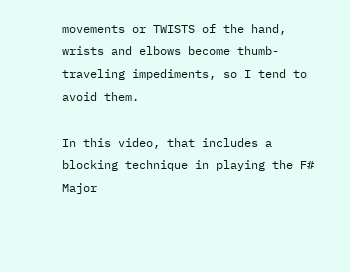movements or TWISTS of the hand, wrists and elbows become thumb-traveling impediments, so I tend to avoid them.

In this video, that includes a blocking technique in playing the F# Major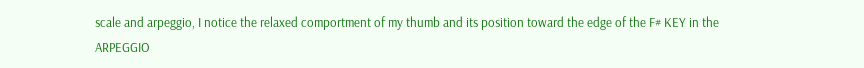scale and arpeggio, I notice the relaxed comportment of my thumb and its position toward the edge of the F# KEY in the ARPEGGIO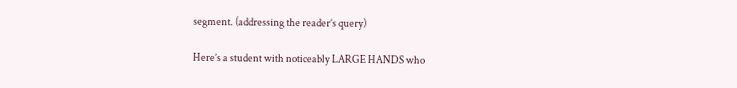segment. (addressing the reader’s query)

Here’s a student with noticeably LARGE HANDS who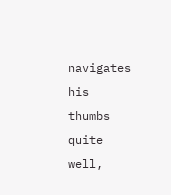navigates his thumbs quite well,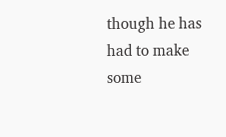though he has had to make some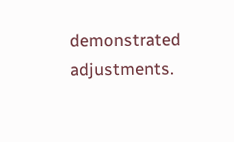demonstrated adjustments.